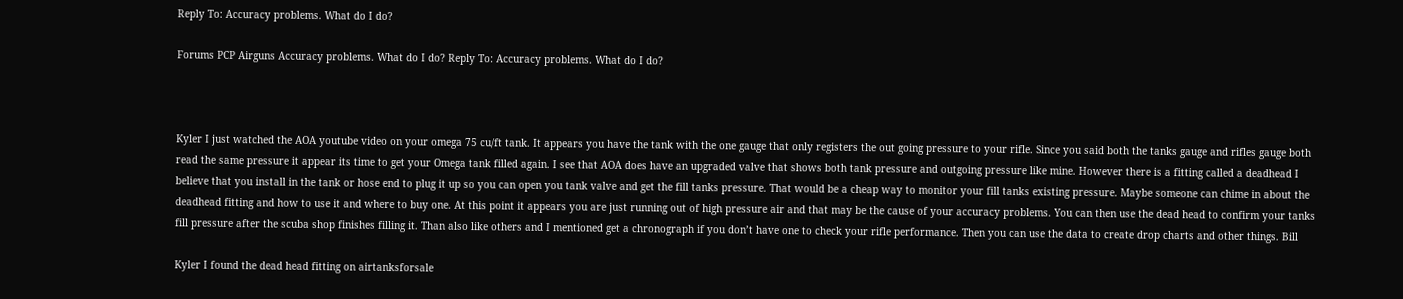Reply To: Accuracy problems. What do I do?

Forums PCP Airguns Accuracy problems. What do I do? Reply To: Accuracy problems. What do I do?



Kyler I just watched the AOA youtube video on your omega 75 cu/ft tank. It appears you have the tank with the one gauge that only registers the out going pressure to your rifle. Since you said both the tanks gauge and rifles gauge both read the same pressure it appear its time to get your Omega tank filled again. I see that AOA does have an upgraded valve that shows both tank pressure and outgoing pressure like mine. However there is a fitting called a deadhead I believe that you install in the tank or hose end to plug it up so you can open you tank valve and get the fill tanks pressure. That would be a cheap way to monitor your fill tanks existing pressure. Maybe someone can chime in about the deadhead fitting and how to use it and where to buy one. At this point it appears you are just running out of high pressure air and that may be the cause of your accuracy problems. You can then use the dead head to confirm your tanks fill pressure after the scuba shop finishes filling it. Than also like others and I mentioned get a chronograph if you don’t have one to check your rifle performance. Then you can use the data to create drop charts and other things. Bill

Kyler I found the dead head fitting on airtanksforsale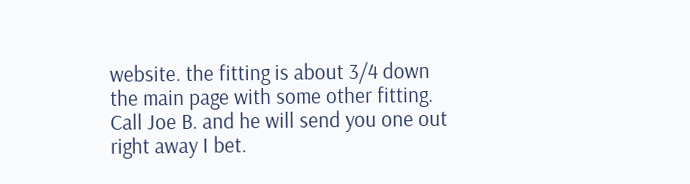website. the fitting is about 3/4 down the main page with some other fitting. Call Joe B. and he will send you one out right away I bet.